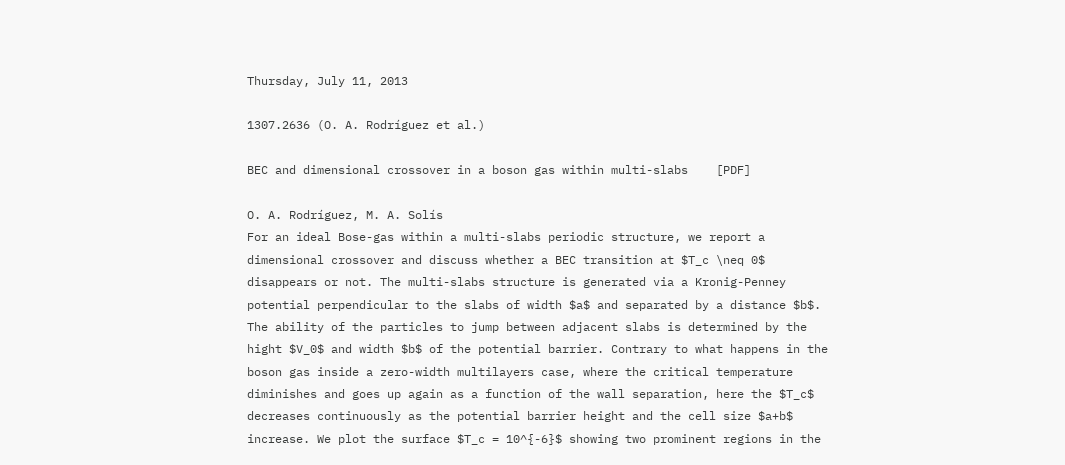Thursday, July 11, 2013

1307.2636 (O. A. Rodríguez et al.)

BEC and dimensional crossover in a boson gas within multi-slabs    [PDF]

O. A. Rodríguez, M. A. Solís
For an ideal Bose-gas within a multi-slabs periodic structure, we report a dimensional crossover and discuss whether a BEC transition at $T_c \neq 0$ disappears or not. The multi-slabs structure is generated via a Kronig-Penney potential perpendicular to the slabs of width $a$ and separated by a distance $b$. The ability of the particles to jump between adjacent slabs is determined by the hight $V_0$ and width $b$ of the potential barrier. Contrary to what happens in the boson gas inside a zero-width multilayers case, where the critical temperature diminishes and goes up again as a function of the wall separation, here the $T_c$ decreases continuously as the potential barrier height and the cell size $a+b$ increase. We plot the surface $T_c = 10^{-6}$ showing two prominent regions in the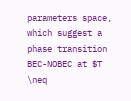parameters space, which suggest a phase transition BEC-NOBEC at $T \neq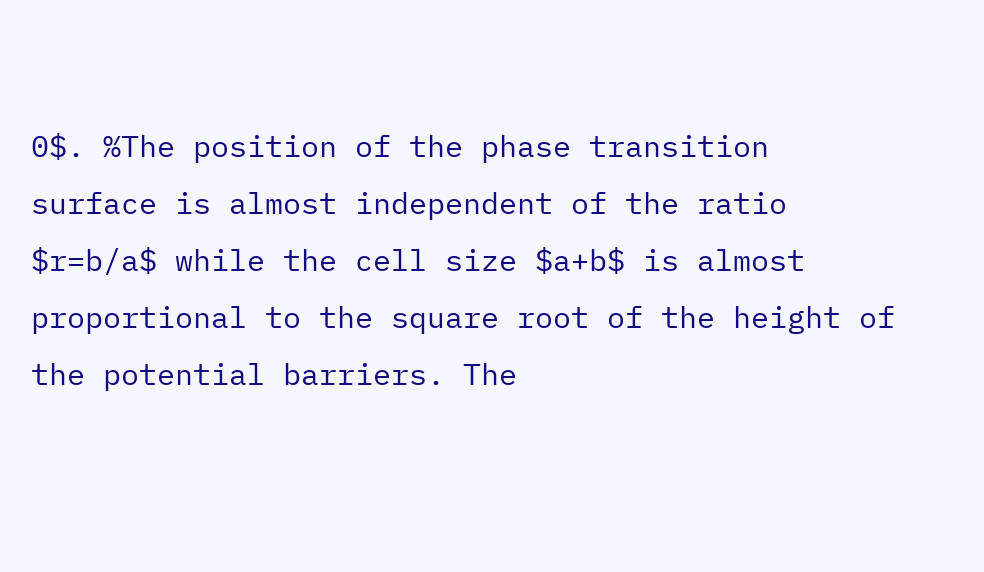0$. %The position of the phase transition surface is almost independent of the ratio $r=b/a$ while the cell size $a+b$ is almost proportional to the square root of the height of the potential barriers. The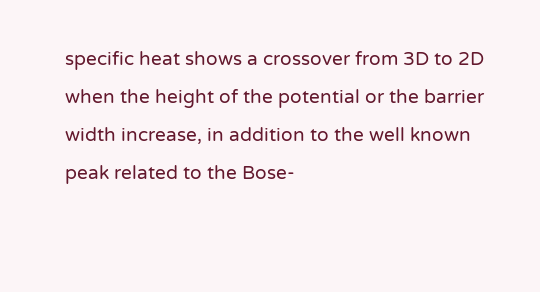specific heat shows a crossover from 3D to 2D when the height of the potential or the barrier width increase, in addition to the well known peak related to the Bose-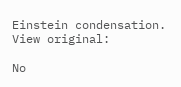Einstein condensation.
View original:

No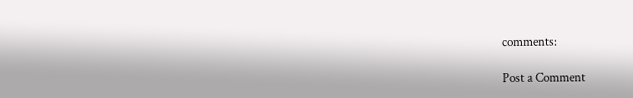comments:

Post a Comment